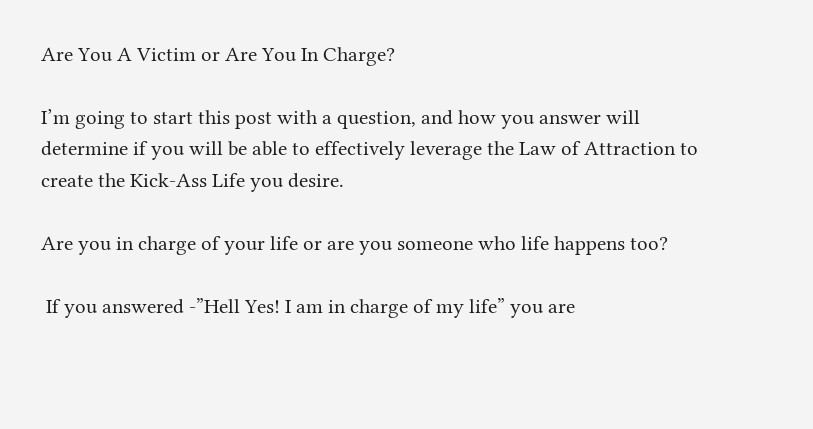Are You A Victim or Are You In Charge?

I’m going to start this post with a question, and how you answer will determine if you will be able to effectively leverage the Law of Attraction to create the Kick-Ass Life you desire.

Are you in charge of your life or are you someone who life happens too?

 If you answered -”Hell Yes! I am in charge of my life” you are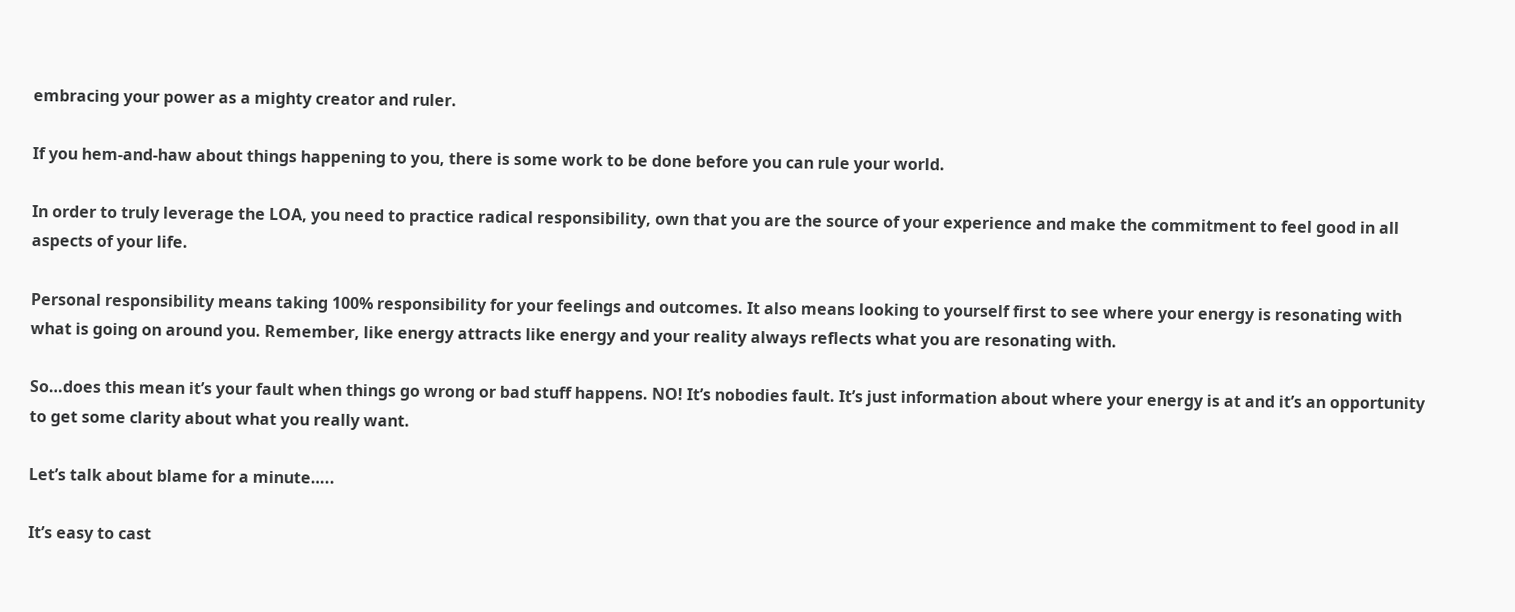embracing your power as a mighty creator and ruler.

If you hem-and-haw about things happening to you, there is some work to be done before you can rule your world.

In order to truly leverage the LOA, you need to practice radical responsibility, own that you are the source of your experience and make the commitment to feel good in all aspects of your life.

Personal responsibility means taking 100% responsibility for your feelings and outcomes. It also means looking to yourself first to see where your energy is resonating with what is going on around you. Remember, like energy attracts like energy and your reality always reflects what you are resonating with.

So…does this mean it’s your fault when things go wrong or bad stuff happens. NO! It’s nobodies fault. It’s just information about where your energy is at and it’s an opportunity to get some clarity about what you really want.

Let’s talk about blame for a minute…..

It’s easy to cast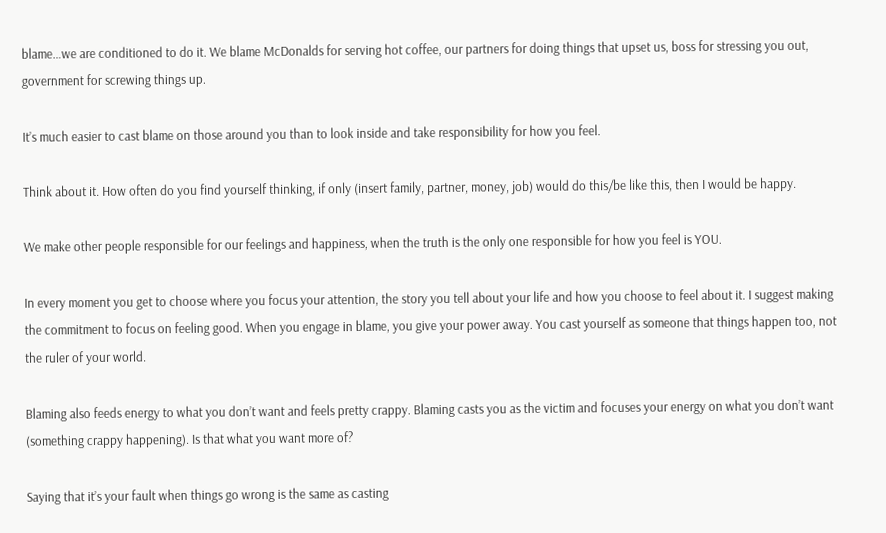blame…we are conditioned to do it. We blame McDonalds for serving hot coffee, our partners for doing things that upset us, boss for stressing you out, government for screwing things up.

It’s much easier to cast blame on those around you than to look inside and take responsibility for how you feel.

Think about it. How often do you find yourself thinking, if only (insert family, partner, money, job) would do this/be like this, then I would be happy.

We make other people responsible for our feelings and happiness, when the truth is the only one responsible for how you feel is YOU.

In every moment you get to choose where you focus your attention, the story you tell about your life and how you choose to feel about it. I suggest making the commitment to focus on feeling good. When you engage in blame, you give your power away. You cast yourself as someone that things happen too, not the ruler of your world.

Blaming also feeds energy to what you don’t want and feels pretty crappy. Blaming casts you as the victim and focuses your energy on what you don’t want (something crappy happening). Is that what you want more of?

Saying that it’s your fault when things go wrong is the same as casting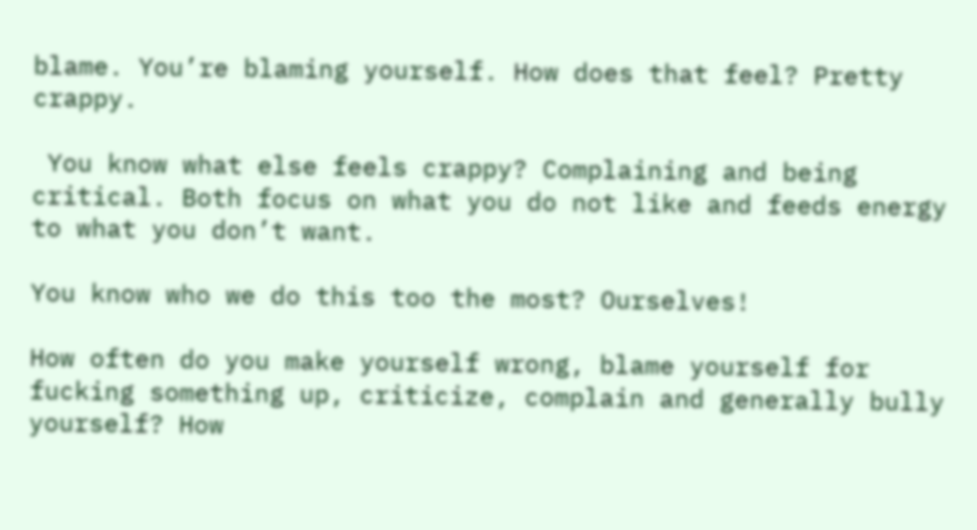blame. You’re blaming yourself. How does that feel? Pretty crappy.

 You know what else feels crappy? Complaining and being critical. Both focus on what you do not like and feeds energy to what you don’t want.

You know who we do this too the most? Ourselves!

How often do you make yourself wrong, blame yourself for fucking something up, criticize, complain and generally bully yourself? How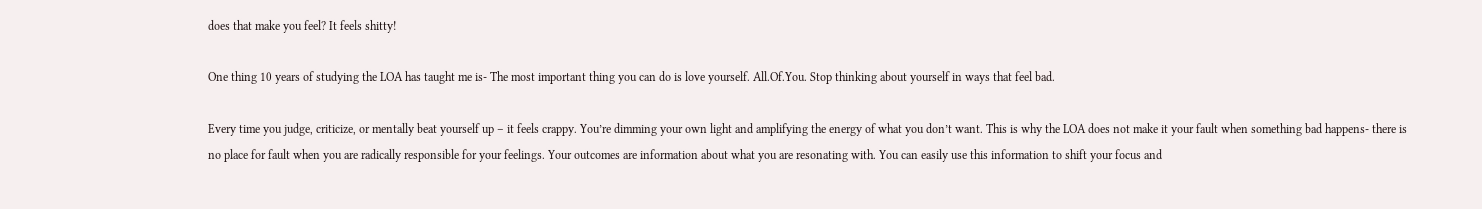does that make you feel? It feels shitty!

One thing 10 years of studying the LOA has taught me is- The most important thing you can do is love yourself. All.Of.You. Stop thinking about yourself in ways that feel bad.

Every time you judge, criticize, or mentally beat yourself up – it feels crappy. You’re dimming your own light and amplifying the energy of what you don’t want. This is why the LOA does not make it your fault when something bad happens- there is no place for fault when you are radically responsible for your feelings. Your outcomes are information about what you are resonating with. You can easily use this information to shift your focus and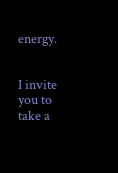energy.


I invite you to take a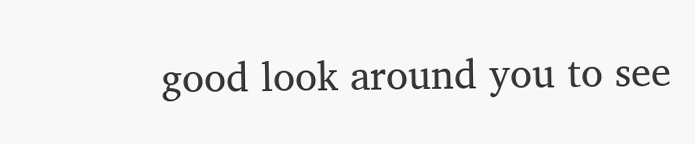good look around you to see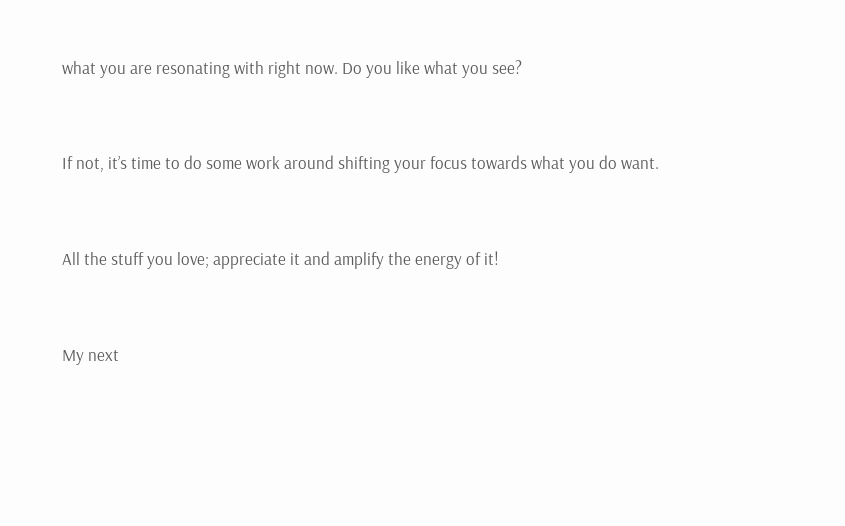what you are resonating with right now. Do you like what you see?


If not, it’s time to do some work around shifting your focus towards what you do want.


All the stuff you love; appreciate it and amplify the energy of it!


My next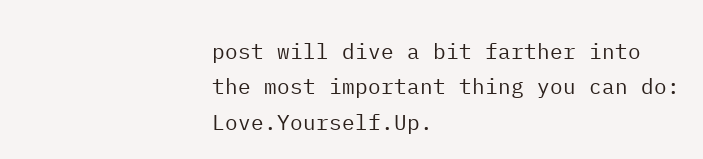post will dive a bit farther into the most important thing you can do: Love.Yourself.Up.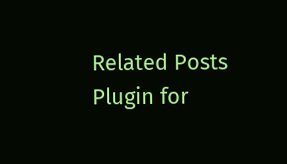Related Posts Plugin for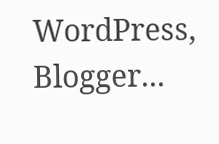WordPress, Blogger...